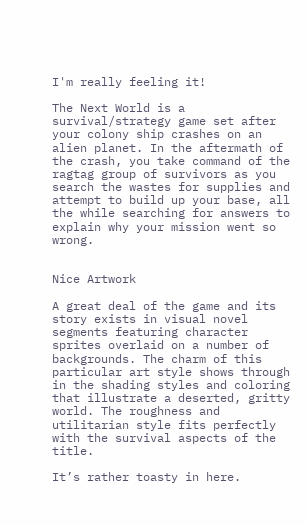I'm really feeling it!

The Next World is a survival/strategy game set after your colony ship crashes on an alien planet. In the aftermath of the crash, you take command of the ragtag group of survivors as you search the wastes for supplies and attempt to build up your base, all the while searching for answers to explain why your mission went so wrong.


Nice Artwork

A great deal of the game and its story exists in visual novel segments featuring character sprites overlaid on a number of backgrounds. The charm of this particular art style shows through in the shading styles and coloring that illustrate a deserted, gritty world. The roughness and utilitarian style fits perfectly with the survival aspects of the title.

It’s rather toasty in here.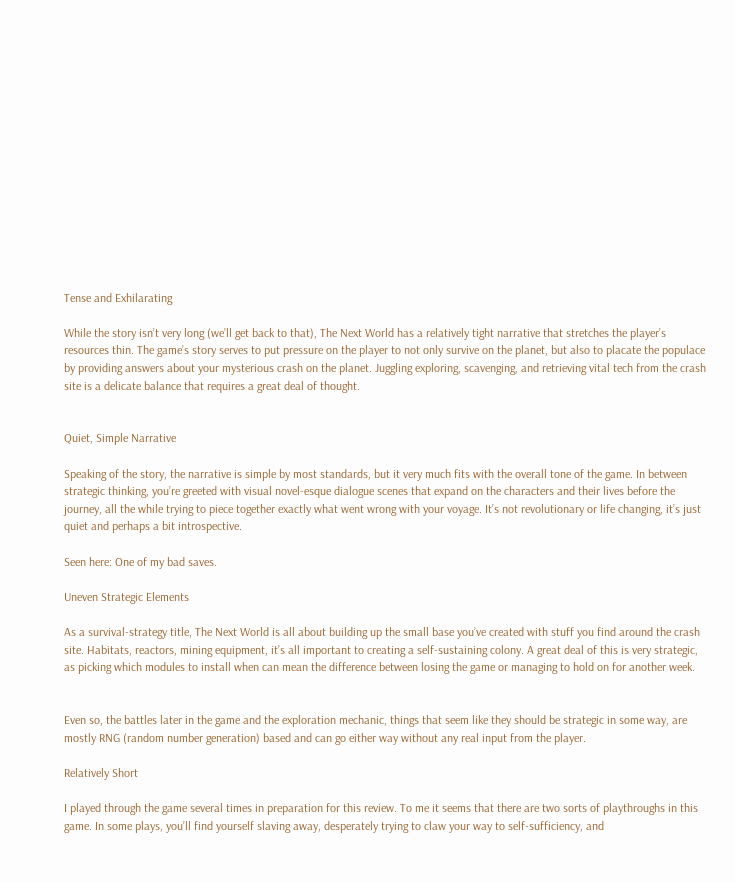Tense and Exhilarating

While the story isn’t very long (we’ll get back to that), The Next World has a relatively tight narrative that stretches the player’s resources thin. The game’s story serves to put pressure on the player to not only survive on the planet, but also to placate the populace by providing answers about your mysterious crash on the planet. Juggling exploring, scavenging, and retrieving vital tech from the crash site is a delicate balance that requires a great deal of thought.


Quiet, Simple Narrative

Speaking of the story, the narrative is simple by most standards, but it very much fits with the overall tone of the game. In between strategic thinking, you’re greeted with visual novel-esque dialogue scenes that expand on the characters and their lives before the journey, all the while trying to piece together exactly what went wrong with your voyage. It’s not revolutionary or life changing, it’s just quiet and perhaps a bit introspective.

Seen here: One of my bad saves.

Uneven Strategic Elements

As a survival-strategy title, The Next World is all about building up the small base you’ve created with stuff you find around the crash site. Habitats, reactors, mining equipment, it’s all important to creating a self-sustaining colony. A great deal of this is very strategic, as picking which modules to install when can mean the difference between losing the game or managing to hold on for another week.


Even so, the battles later in the game and the exploration mechanic, things that seem like they should be strategic in some way, are mostly RNG (random number generation) based and can go either way without any real input from the player.

Relatively Short

I played through the game several times in preparation for this review. To me it seems that there are two sorts of playthroughs in this game. In some plays, you’ll find yourself slaving away, desperately trying to claw your way to self-sufficiency, and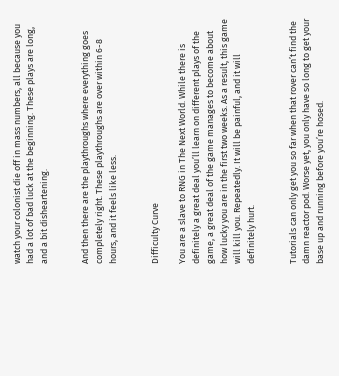watch your colonist die off in mass numbers, all because you had a lot of bad luck at the beginning. These plays are long, and a bit disheartening.


And then there are the playthroughs where everything goes completely right. These playthroughs are over within 6-8 hours, and it feels like less.


Difficulty Curve

You are a slave to RNG in The Next World. While there is definitely a great deal you’ll learn on different plays of the game, a great deal of the game manages to become about how lucky you are in the first two weeks. As a result, this game will kill you. Repeatedly. It will be painful, and it will definitely hurt.


Tutorials can only get you so far when that rover can’t find the damn reactor pod. Worse yet, you only have so long to get your base up and running before you’re hosed.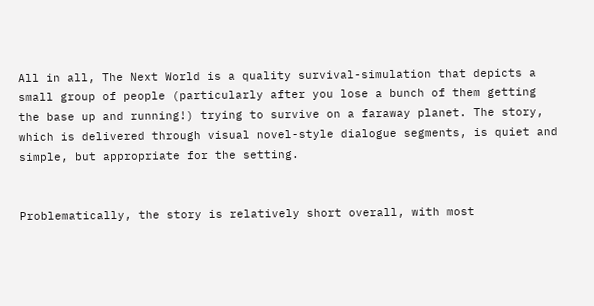All in all, The Next World is a quality survival-simulation that depicts a small group of people (particularly after you lose a bunch of them getting the base up and running!) trying to survive on a faraway planet. The story, which is delivered through visual novel-style dialogue segments, is quiet and simple, but appropriate for the setting.


Problematically, the story is relatively short overall, with most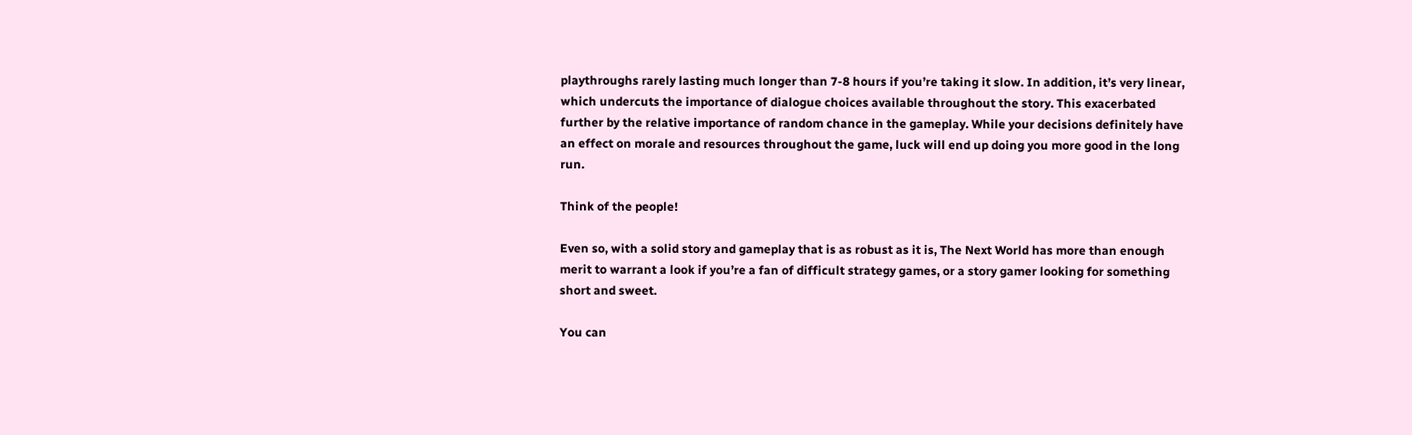playthroughs rarely lasting much longer than 7-8 hours if you’re taking it slow. In addition, it’s very linear, which undercuts the importance of dialogue choices available throughout the story. This exacerbated further by the relative importance of random chance in the gameplay. While your decisions definitely have an effect on morale and resources throughout the game, luck will end up doing you more good in the long run.

Think of the people!

Even so, with a solid story and gameplay that is as robust as it is, The Next World has more than enough merit to warrant a look if you’re a fan of difficult strategy games, or a story gamer looking for something short and sweet.

You can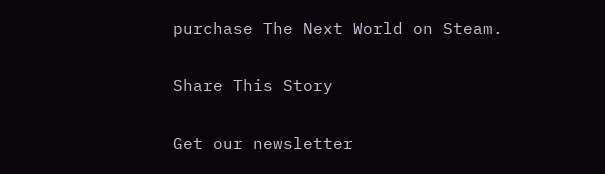purchase The Next World on Steam.

Share This Story

Get our newsletter